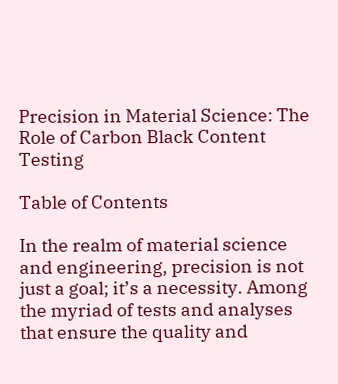Precision in Material Science: The Role of Carbon Black Content Testing

Table of Contents

In the realm of material science and engineering, precision is not just a goal; it’s a necessity. Among the myriad of tests and analyses that ensure the quality and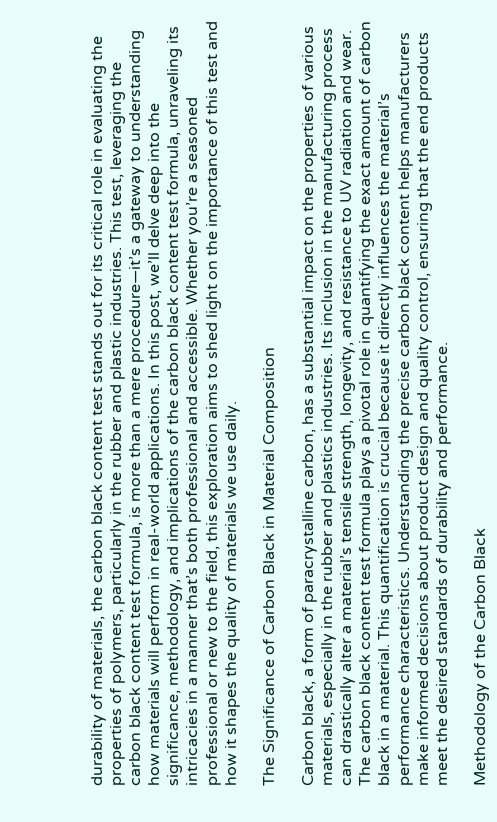durability of materials, the carbon black content test stands out for its critical role in evaluating the properties of polymers, particularly in the rubber and plastic industries. This test, leveraging the carbon black content test formula, is more than a mere procedure—it’s a gateway to understanding how materials will perform in real-world applications. In this post, we’ll delve deep into the significance, methodology, and implications of the carbon black content test formula, unraveling its intricacies in a manner that’s both professional and accessible. Whether you’re a seasoned professional or new to the field, this exploration aims to shed light on the importance of this test and how it shapes the quality of materials we use daily.

The Significance of Carbon Black in Material Composition

Carbon black, a form of paracrystalline carbon, has a substantial impact on the properties of various materials, especially in the rubber and plastics industries. Its inclusion in the manufacturing process can drastically alter a material’s tensile strength, longevity, and resistance to UV radiation and wear. The carbon black content test formula plays a pivotal role in quantifying the exact amount of carbon black in a material. This quantification is crucial because it directly influences the material’s performance characteristics. Understanding the precise carbon black content helps manufacturers make informed decisions about product design and quality control, ensuring that the end products meet the desired standards of durability and performance.

Methodology of the Carbon Black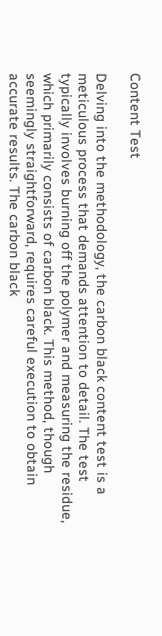Content Test

Delving into the methodology, the carbon black content test is a meticulous process that demands attention to detail. The test typically involves burning off the polymer and measuring the residue, which primarily consists of carbon black. This method, though seemingly straightforward, requires careful execution to obtain accurate results. The carbon black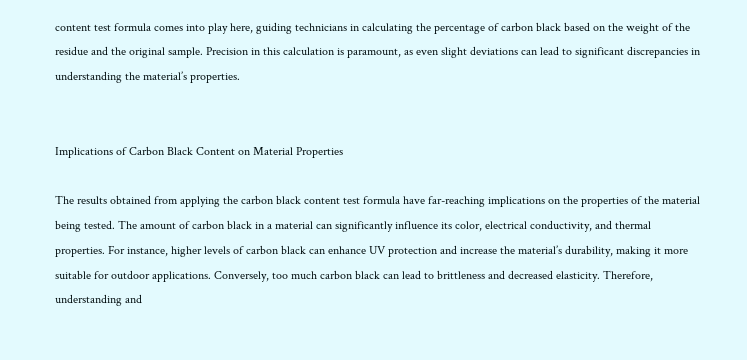content test formula comes into play here, guiding technicians in calculating the percentage of carbon black based on the weight of the residue and the original sample. Precision in this calculation is paramount, as even slight deviations can lead to significant discrepancies in understanding the material’s properties.


Implications of Carbon Black Content on Material Properties

The results obtained from applying the carbon black content test formula have far-reaching implications on the properties of the material being tested. The amount of carbon black in a material can significantly influence its color, electrical conductivity, and thermal properties. For instance, higher levels of carbon black can enhance UV protection and increase the material’s durability, making it more suitable for outdoor applications. Conversely, too much carbon black can lead to brittleness and decreased elasticity. Therefore, understanding and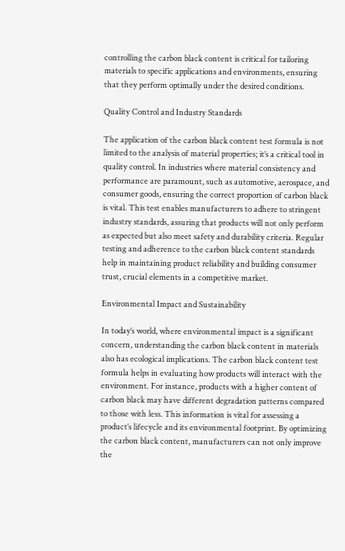controlling the carbon black content is critical for tailoring materials to specific applications and environments, ensuring that they perform optimally under the desired conditions.

Quality Control and Industry Standards

The application of the carbon black content test formula is not limited to the analysis of material properties; it’s a critical tool in quality control. In industries where material consistency and performance are paramount, such as automotive, aerospace, and consumer goods, ensuring the correct proportion of carbon black is vital. This test enables manufacturers to adhere to stringent industry standards, assuring that products will not only perform as expected but also meet safety and durability criteria. Regular testing and adherence to the carbon black content standards help in maintaining product reliability and building consumer trust, crucial elements in a competitive market.

Environmental Impact and Sustainability

In today’s world, where environmental impact is a significant concern, understanding the carbon black content in materials also has ecological implications. The carbon black content test formula helps in evaluating how products will interact with the environment. For instance, products with a higher content of carbon black may have different degradation patterns compared to those with less. This information is vital for assessing a product’s lifecycle and its environmental footprint. By optimizing the carbon black content, manufacturers can not only improve the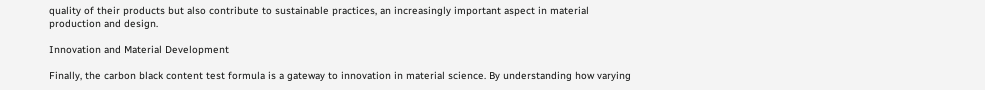quality of their products but also contribute to sustainable practices, an increasingly important aspect in material production and design.

Innovation and Material Development

Finally, the carbon black content test formula is a gateway to innovation in material science. By understanding how varying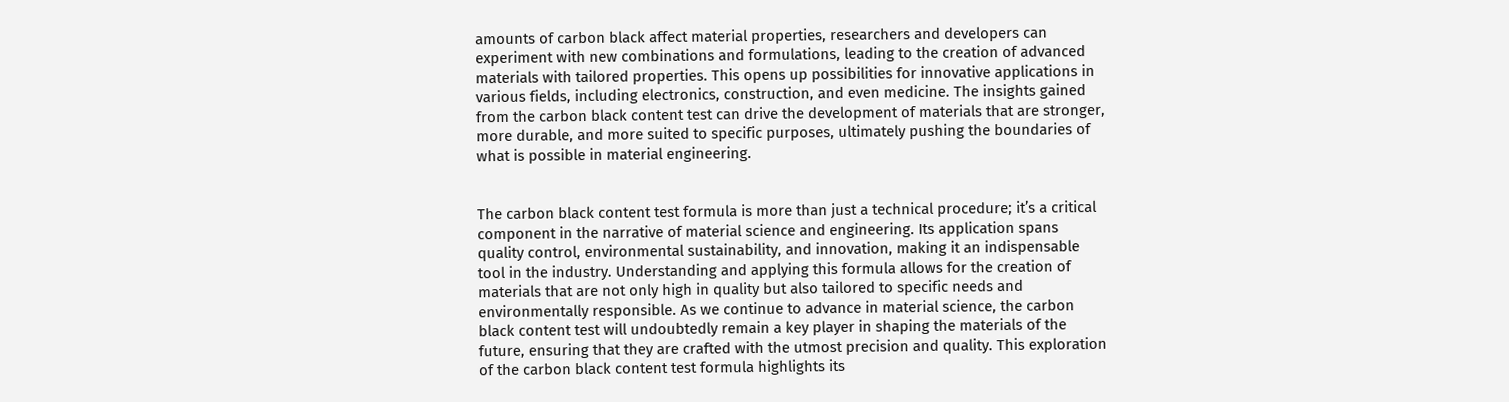amounts of carbon black affect material properties, researchers and developers can experiment with new combinations and formulations, leading to the creation of advanced materials with tailored properties. This opens up possibilities for innovative applications in various fields, including electronics, construction, and even medicine. The insights gained from the carbon black content test can drive the development of materials that are stronger, more durable, and more suited to specific purposes, ultimately pushing the boundaries of what is possible in material engineering.


The carbon black content test formula is more than just a technical procedure; it’s a critical component in the narrative of material science and engineering. Its application spans quality control, environmental sustainability, and innovation, making it an indispensable tool in the industry. Understanding and applying this formula allows for the creation of materials that are not only high in quality but also tailored to specific needs and environmentally responsible. As we continue to advance in material science, the carbon black content test will undoubtedly remain a key player in shaping the materials of the future, ensuring that they are crafted with the utmost precision and quality. This exploration of the carbon black content test formula highlights its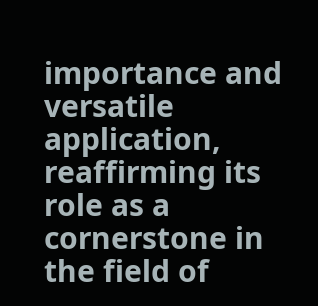importance and versatile application, reaffirming its role as a cornerstone in the field of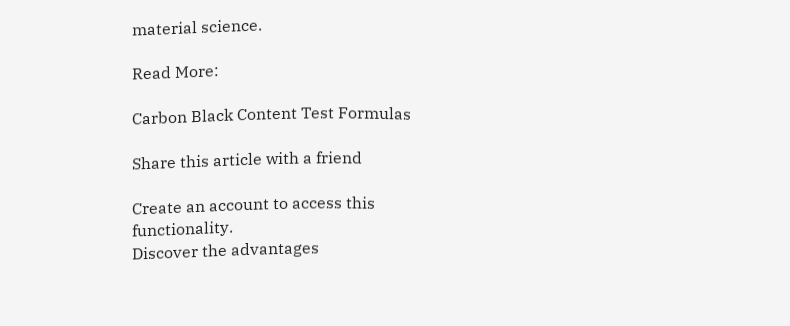material science.

Read More:

Carbon Black Content Test Formulas

Share this article with a friend

Create an account to access this functionality.
Discover the advantages